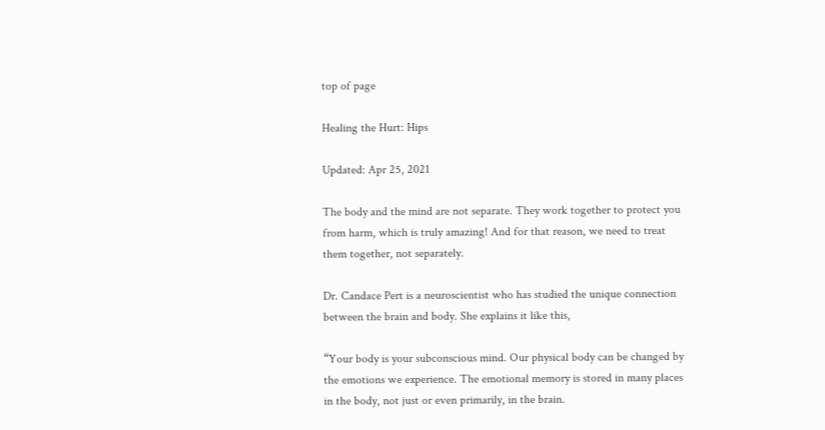top of page

Healing the Hurt: Hips

Updated: Apr 25, 2021

The body and the mind are not separate. They work together to protect you from harm, which is truly amazing! And for that reason, we need to treat them together, not separately.

Dr. Candace Pert is a neuroscientist who has studied the unique connection between the brain and body. She explains it like this,

“Your body is your subconscious mind. Our physical body can be changed by the emotions we experience. The emotional memory is stored in many places in the body, not just or even primarily, in the brain.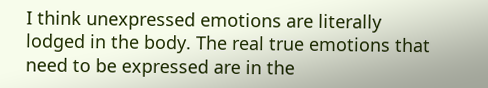I think unexpressed emotions are literally lodged in the body. The real true emotions that need to be expressed are in the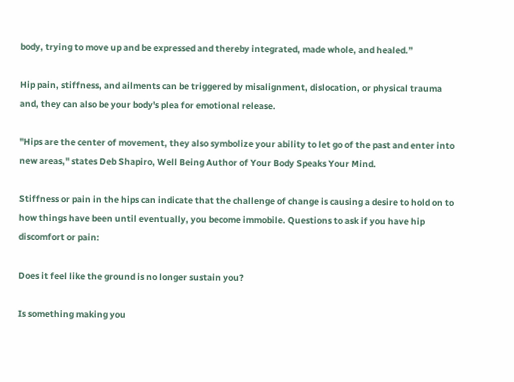body, trying to move up and be expressed and thereby integrated, made whole, and healed.”

Hip pain, stiffness, and ailments can be triggered by misalignment, dislocation, or physical trauma and, they can also be your body's plea for emotional release.

"Hips are the center of movement, they also symbolize your ability to let go of the past and enter into new areas," states Deb Shapiro, Well Being Author of Your Body Speaks Your Mind.

Stiffness or pain in the hips can indicate that the challenge of change is causing a desire to hold on to how things have been until eventually, you become immobile. Questions to ask if you have hip discomfort or pain:

Does it feel like the ground is no longer sustain you?

Is something making you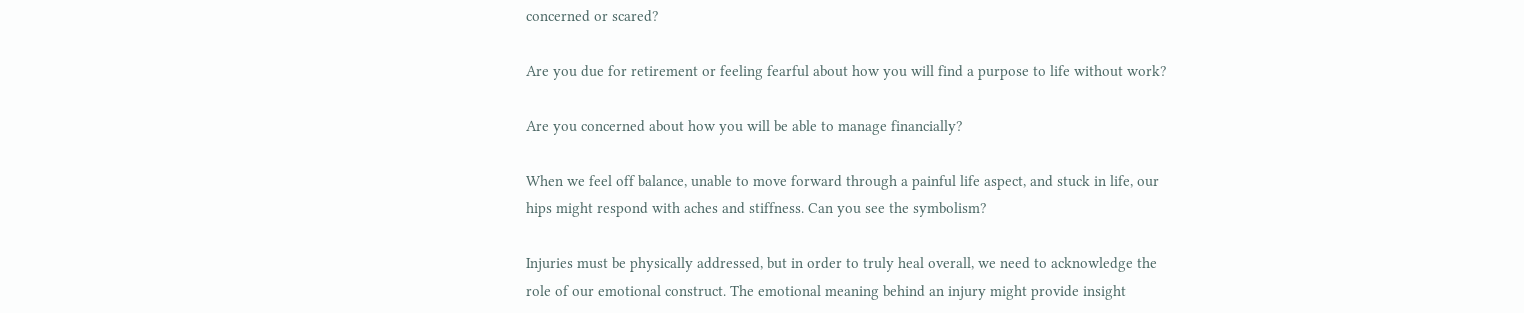concerned or scared?

Are you due for retirement or feeling fearful about how you will find a purpose to life without work?

Are you concerned about how you will be able to manage financially?

When we feel off balance, unable to move forward through a painful life aspect, and stuck in life, our hips might respond with aches and stiffness. Can you see the symbolism?

Injuries must be physically addressed, but in order to truly heal overall, we need to acknowledge the role of our emotional construct. The emotional meaning behind an injury might provide insight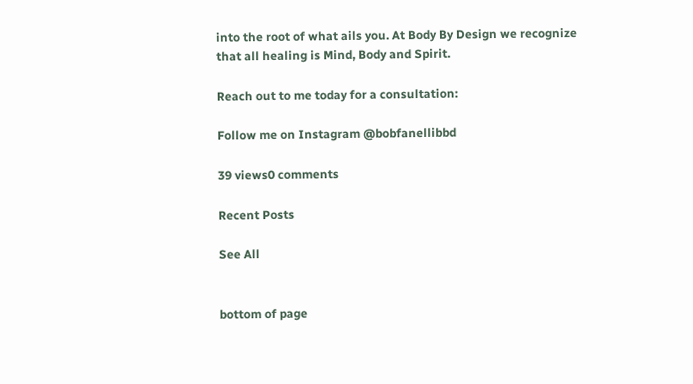into the root of what ails you. At Body By Design we recognize that all healing is Mind, Body and Spirit.

Reach out to me today for a consultation:

Follow me on Instagram @bobfanellibbd

39 views0 comments

Recent Posts

See All


bottom of page